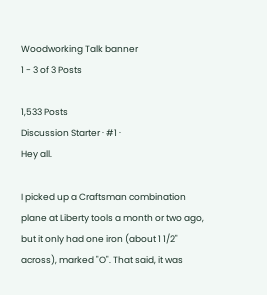Woodworking Talk banner
1 - 3 of 3 Posts

1,533 Posts
Discussion Starter · #1 ·
Hey all.

I picked up a Craftsman combination plane at Liberty tools a month or two ago, but it only had one iron (about 1 1/2" across), marked "O". That said, it was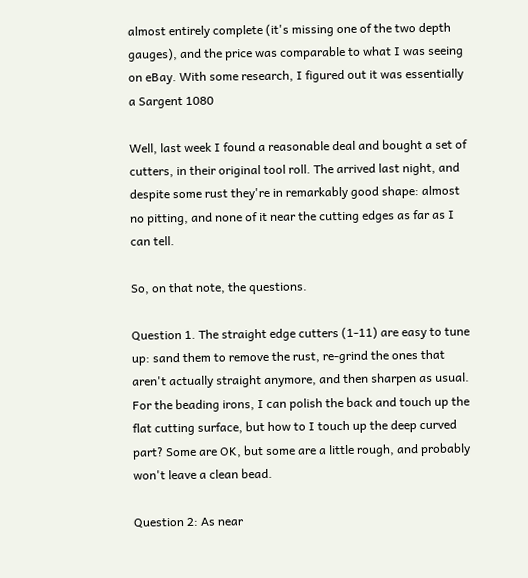almost entirely complete (it's missing one of the two depth gauges), and the price was comparable to what I was seeing on eBay. With some research, I figured out it was essentially a Sargent 1080

Well, last week I found a reasonable deal and bought a set of cutters, in their original tool roll. The arrived last night, and despite some rust they're in remarkably good shape: almost no pitting, and none of it near the cutting edges as far as I can tell.

So, on that note, the questions.

Question 1. The straight edge cutters (1-11) are easy to tune up: sand them to remove the rust, re-grind the ones that aren't actually straight anymore, and then sharpen as usual. For the beading irons, I can polish the back and touch up the flat cutting surface, but how to I touch up the deep curved part? Some are OK, but some are a little rough, and probably won't leave a clean bead.

Question 2: As near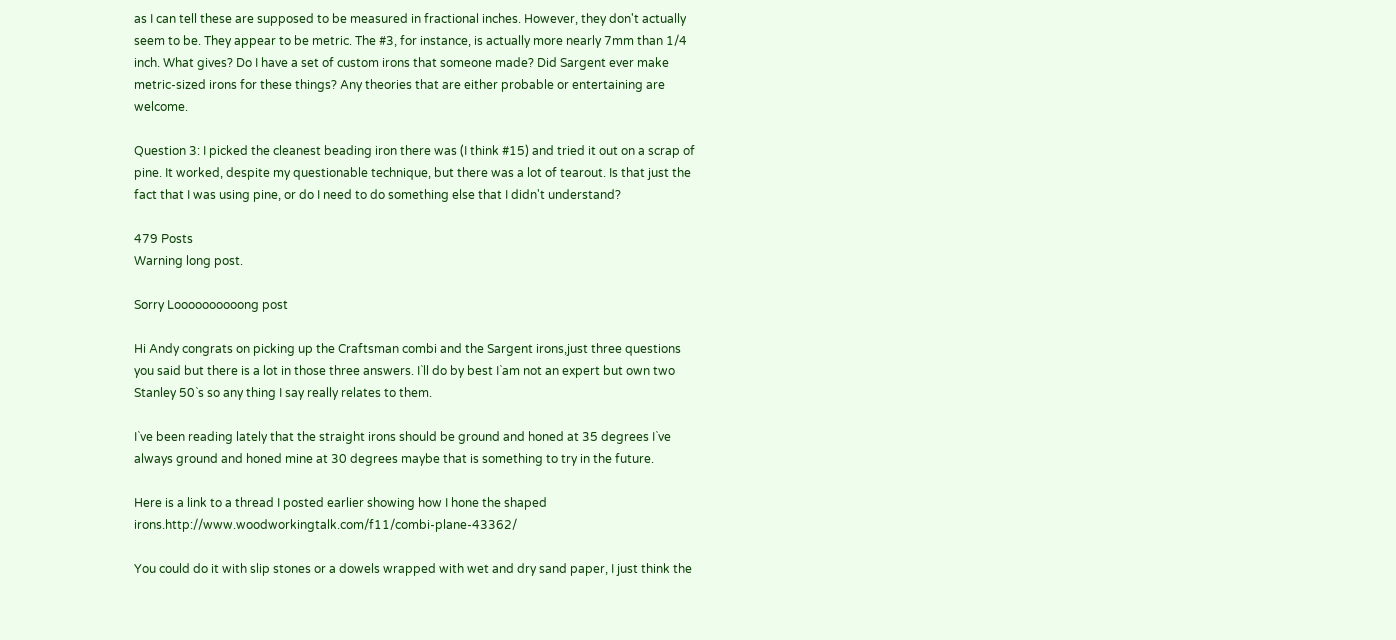as I can tell these are supposed to be measured in fractional inches. However, they don't actually seem to be. They appear to be metric. The #3, for instance, is actually more nearly 7mm than 1/4 inch. What gives? Do I have a set of custom irons that someone made? Did Sargent ever make metric-sized irons for these things? Any theories that are either probable or entertaining are welcome.

Question 3: I picked the cleanest beading iron there was (I think #15) and tried it out on a scrap of pine. It worked, despite my questionable technique, but there was a lot of tearout. Is that just the fact that I was using pine, or do I need to do something else that I didn't understand?

479 Posts
Warning long post.

Sorry Loooooooooong post

Hi Andy congrats on picking up the Craftsman combi and the Sargent irons,just three questions you said but there is a lot in those three answers. I`ll do by best I`am not an expert but own two Stanley 50`s so any thing I say really relates to them.

I`ve been reading lately that the straight irons should be ground and honed at 35 degrees I`ve always ground and honed mine at 30 degrees maybe that is something to try in the future.

Here is a link to a thread I posted earlier showing how I hone the shaped irons.http://www.woodworkingtalk.com/f11/combi-plane-43362/

You could do it with slip stones or a dowels wrapped with wet and dry sand paper, I just think the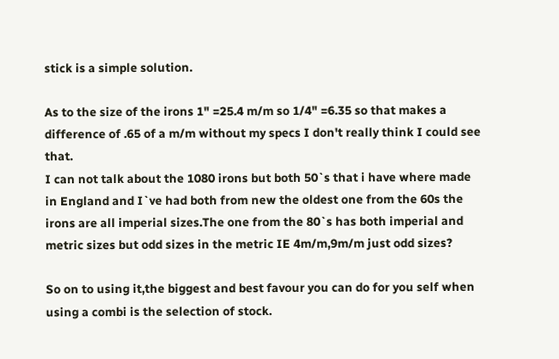stick is a simple solution.

As to the size of the irons 1" =25.4 m/m so 1/4" =6.35 so that makes a difference of .65 of a m/m without my specs I don't really think I could see that.
I can not talk about the 1080 irons but both 50`s that i have where made in England and I`ve had both from new the oldest one from the 60s the irons are all imperial sizes.The one from the 80`s has both imperial and metric sizes but odd sizes in the metric IE 4m/m,9m/m just odd sizes?

So on to using it,the biggest and best favour you can do for you self when using a combi is the selection of stock.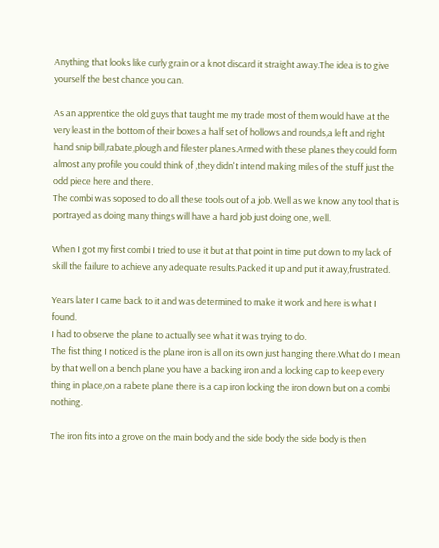Anything that looks like curly grain or a knot discard it straight away.The idea is to give yourself the best chance you can.

As an apprentice the old guys that taught me my trade most of them would have at the very least in the bottom of their boxes a half set of hollows and rounds,a left and right hand snip bill,rabate,plough and filester planes.Armed with these planes they could form almost any profile you could think of ,they didn't intend making miles of the stuff just the odd piece here and there.
The combi was soposed to do all these tools out of a job. Well as we know any tool that is portrayed as doing many things will have a hard job just doing one, well.

When I got my first combi I tried to use it but at that point in time put down to my lack of skill the failure to achieve any adequate results.Packed it up and put it away,frustrated.

Years later I came back to it and was determined to make it work and here is what I found.
I had to observe the plane to actually see what it was trying to do.
The fist thing I noticed is the plane iron is all on its own just hanging there.What do I mean by that well on a bench plane you have a backing iron and a locking cap to keep every thing in place,on a rabete plane there is a cap iron locking the iron down but on a combi nothing.

The iron fits into a grove on the main body and the side body the side body is then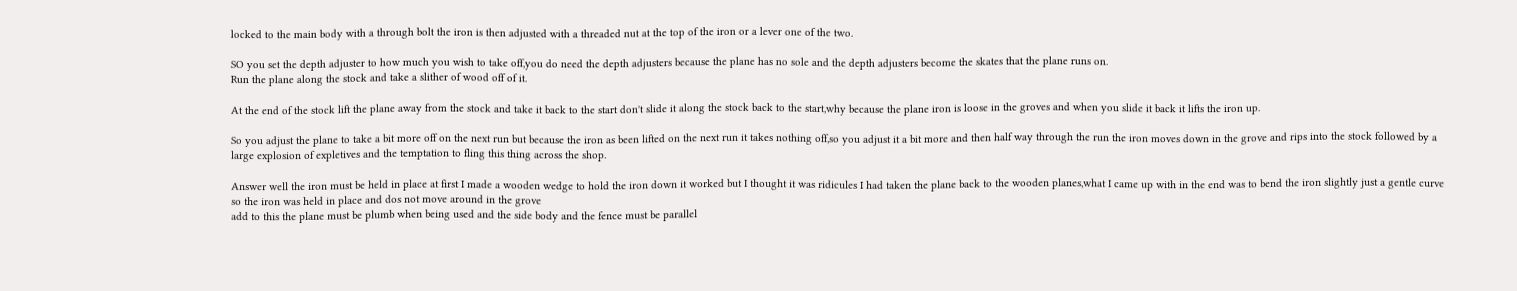locked to the main body with a through bolt the iron is then adjusted with a threaded nut at the top of the iron or a lever one of the two.

SO you set the depth adjuster to how much you wish to take off,you do need the depth adjusters because the plane has no sole and the depth adjusters become the skates that the plane runs on.
Run the plane along the stock and take a slither of wood off of it.

At the end of the stock lift the plane away from the stock and take it back to the start don't slide it along the stock back to the start,why because the plane iron is loose in the groves and when you slide it back it lifts the iron up.

So you adjust the plane to take a bit more off on the next run but because the iron as been lifted on the next run it takes nothing off,so you adjust it a bit more and then half way through the run the iron moves down in the grove and rips into the stock followed by a large explosion of expletives and the temptation to fling this thing across the shop.

Answer well the iron must be held in place at first I made a wooden wedge to hold the iron down it worked but I thought it was ridicules I had taken the plane back to the wooden planes,what I came up with in the end was to bend the iron slightly just a gentle curve so the iron was held in place and dos not move around in the grove
add to this the plane must be plumb when being used and the side body and the fence must be parallel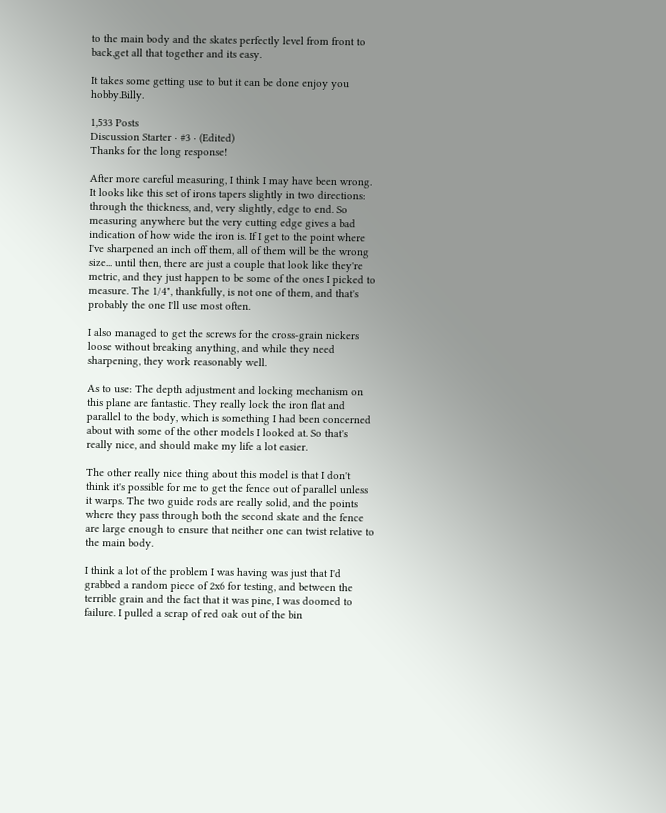to the main body and the skates perfectly level from front to back,get all that together and its easy.

It takes some getting use to but it can be done enjoy you hobby.Billy.

1,533 Posts
Discussion Starter · #3 · (Edited)
Thanks for the long response!

After more careful measuring, I think I may have been wrong. It looks like this set of irons tapers slightly in two directions: through the thickness, and, very slightly, edge to end. So measuring anywhere but the very cutting edge gives a bad indication of how wide the iron is. If I get to the point where I've sharpened an inch off them, all of them will be the wrong size... until then, there are just a couple that look like they're metric, and they just happen to be some of the ones I picked to measure. The 1/4", thankfully, is not one of them, and that's probably the one I'll use most often.

I also managed to get the screws for the cross-grain nickers loose without breaking anything, and while they need sharpening, they work reasonably well.

As to use: The depth adjustment and locking mechanism on this plane are fantastic. They really lock the iron flat and parallel to the body, which is something I had been concerned about with some of the other models I looked at. So that's really nice, and should make my life a lot easier.

The other really nice thing about this model is that I don't think it's possible for me to get the fence out of parallel unless it warps. The two guide rods are really solid, and the points where they pass through both the second skate and the fence are large enough to ensure that neither one can twist relative to the main body.

I think a lot of the problem I was having was just that I'd grabbed a random piece of 2x6 for testing, and between the terrible grain and the fact that it was pine, I was doomed to failure. I pulled a scrap of red oak out of the bin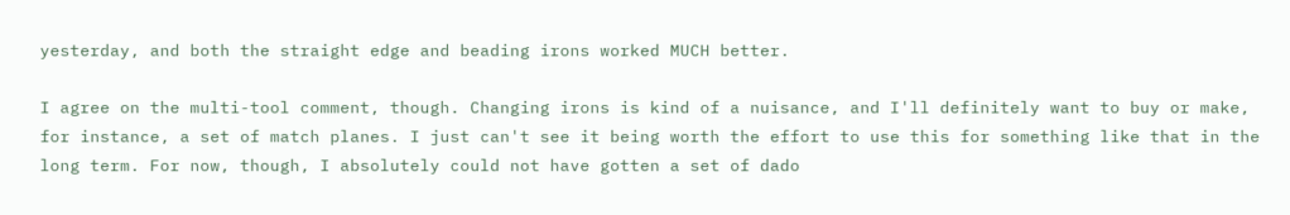yesterday, and both the straight edge and beading irons worked MUCH better.

I agree on the multi-tool comment, though. Changing irons is kind of a nuisance, and I'll definitely want to buy or make, for instance, a set of match planes. I just can't see it being worth the effort to use this for something like that in the long term. For now, though, I absolutely could not have gotten a set of dado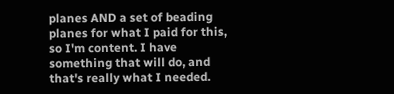planes AND a set of beading planes for what I paid for this, so I'm content. I have something that will do, and that's really what I needed.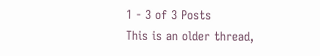1 - 3 of 3 Posts
This is an older thread,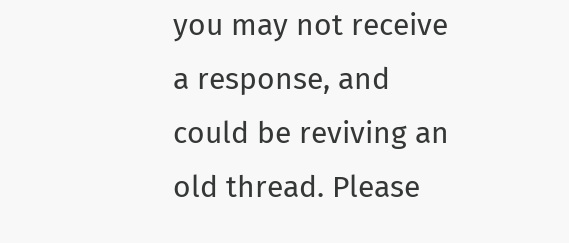you may not receive a response, and could be reviving an old thread. Please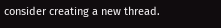consider creating a new thread.